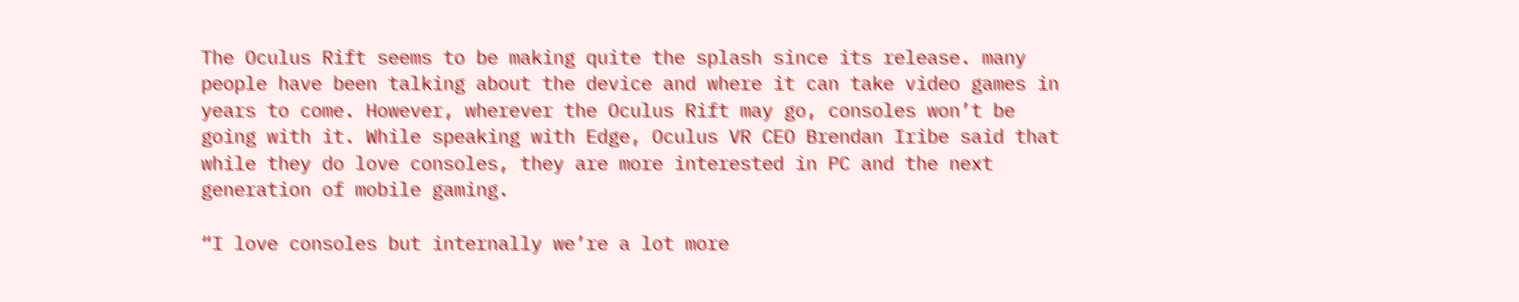The Oculus Rift seems to be making quite the splash since its release. many people have been talking about the device and where it can take video games in years to come. However, wherever the Oculus Rift may go, consoles won’t be going with it. While speaking with Edge, Oculus VR CEO Brendan Iribe said that while they do love consoles, they are more interested in PC and the next generation of mobile gaming.

“I love consoles but internally we’re a lot more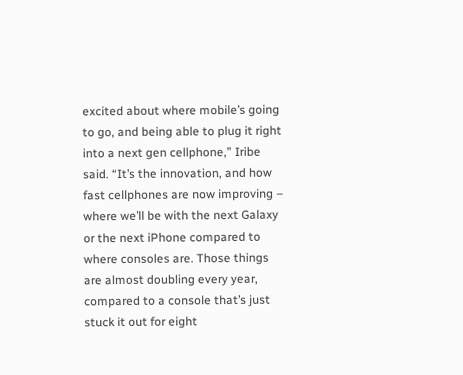excited about where mobile’s going to go, and being able to plug it right into a next gen cellphone,” Iribe said. “It’s the innovation, and how fast cellphones are now improving – where we’ll be with the next Galaxy or the next iPhone compared to where consoles are. Those things are almost doubling every year, compared to a console that’s just stuck it out for eight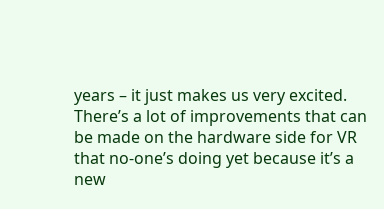years – it just makes us very excited. There’s a lot of improvements that can be made on the hardware side for VR that no-one’s doing yet because it’s a new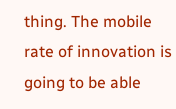thing. The mobile rate of innovation is going to be able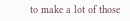to make a lot of those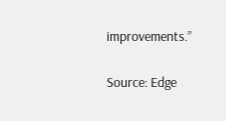improvements.”

Source: Edge